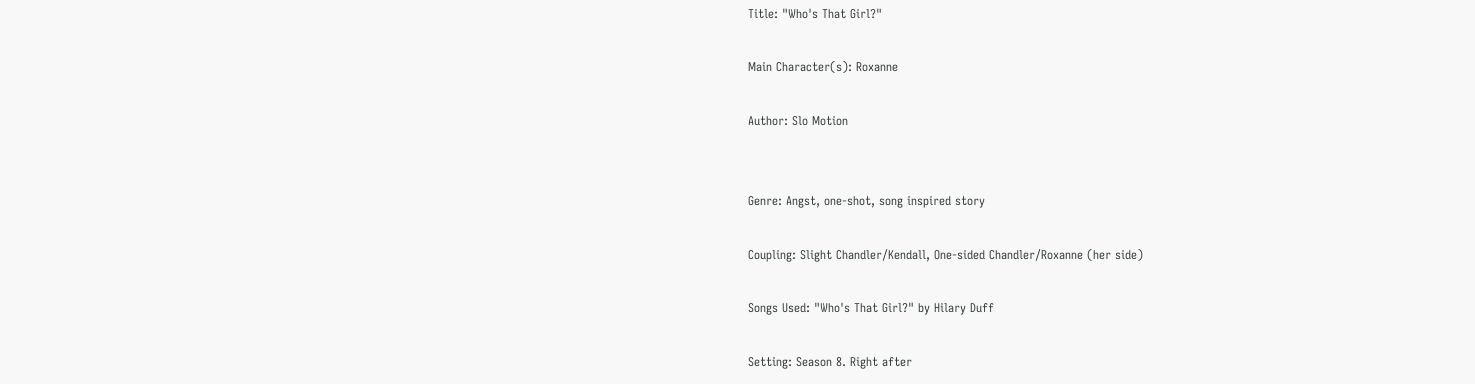Title: "Who's That Girl?"

Main Character(s): Roxanne

Author: Slo Motion


Genre: Angst, one-shot, song inspired story

Coupling: Slight Chandler/Kendall, One-sided Chandler/Roxanne (her side)

Songs Used: "Who's That Girl?" by Hilary Duff

Setting: Season 8. Right after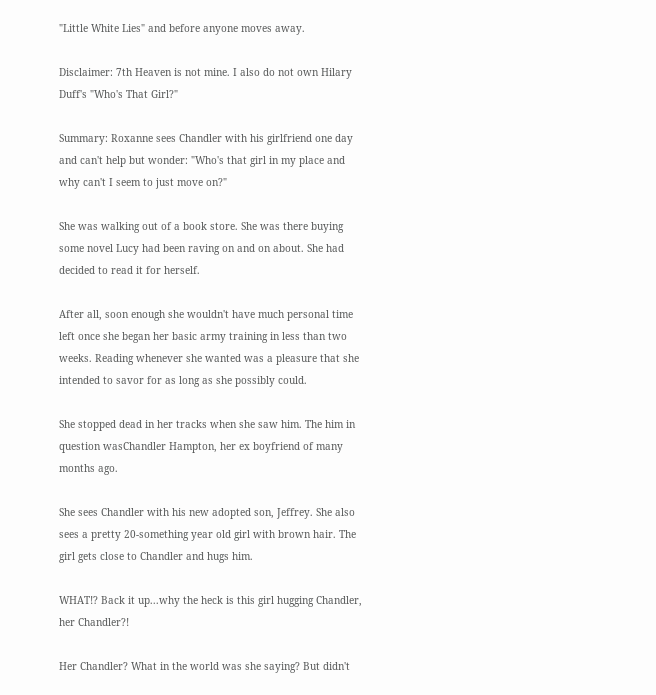"Little White Lies" and before anyone moves away.

Disclaimer: 7th Heaven is not mine. I also do not own Hilary Duff's "Who's That Girl?"

Summary: Roxanne sees Chandler with his girlfriend one day and can't help but wonder: "Who's that girl in my place and why can't I seem to just move on?"

She was walking out of a book store. She was there buying some novel Lucy had been raving on and on about. She had decided to read it for herself.

After all, soon enough she wouldn't have much personal time left once she began her basic army training in less than two weeks. Reading whenever she wanted was a pleasure that she intended to savor for as long as she possibly could.

She stopped dead in her tracks when she saw him. The him in question wasChandler Hampton, her ex boyfriend of many months ago.

She sees Chandler with his new adopted son, Jeffrey. She also sees a pretty 20-something year old girl with brown hair. The girl gets close to Chandler and hugs him.

WHAT!? Back it up...why the heck is this girl hugging Chandler, her Chandler?!

Her Chandler? What in the world was she saying? But didn't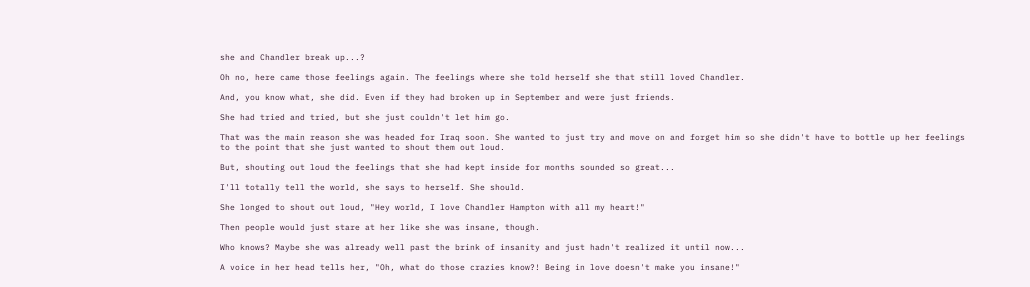she and Chandler break up...?

Oh no, here came those feelings again. The feelings where she told herself she that still loved Chandler.

And, you know what, she did. Even if they had broken up in September and were just friends.

She had tried and tried, but she just couldn't let him go.

That was the main reason she was headed for Iraq soon. She wanted to just try and move on and forget him so she didn't have to bottle up her feelings to the point that she just wanted to shout them out loud.

But, shouting out loud the feelings that she had kept inside for months sounded so great...

I'll totally tell the world, she says to herself. She should.

She longed to shout out loud, "Hey world, I love Chandler Hampton with all my heart!"

Then people would just stare at her like she was insane, though.

Who knows? Maybe she was already well past the brink of insanity and just hadn't realized it until now...

A voice in her head tells her, "Oh, what do those crazies know?! Being in love doesn't make you insane!"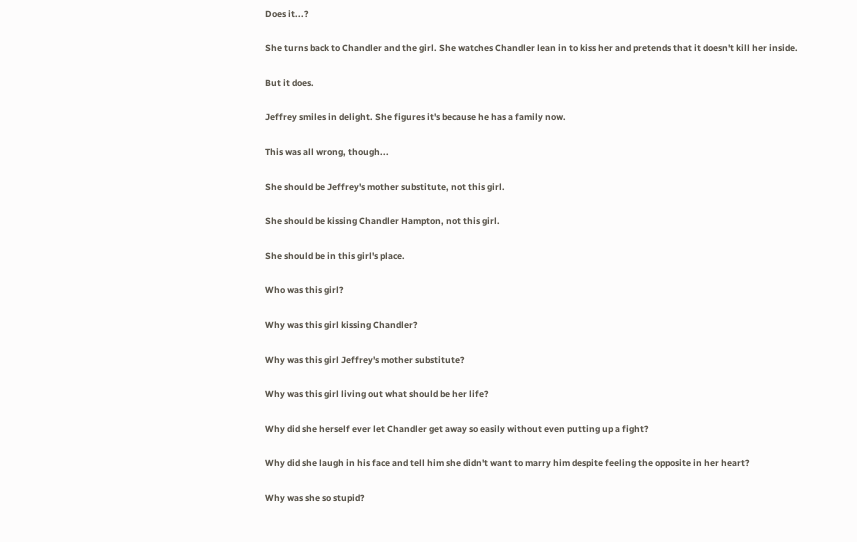Does it...?

She turns back to Chandler and the girl. She watches Chandler lean in to kiss her and pretends that it doesn't kill her inside.

But it does.

Jeffrey smiles in delight. She figures it's because he has a family now.

This was all wrong, though...

She should be Jeffrey's mother substitute, not this girl.

She should be kissing Chandler Hampton, not this girl.

She should be in this girl's place.

Who was this girl?

Why was this girl kissing Chandler?

Why was this girl Jeffrey's mother substitute?

Why was this girl living out what should be her life?

Why did she herself ever let Chandler get away so easily without even putting up a fight?

Why did she laugh in his face and tell him she didn't want to marry him despite feeling the opposite in her heart?

Why was she so stupid?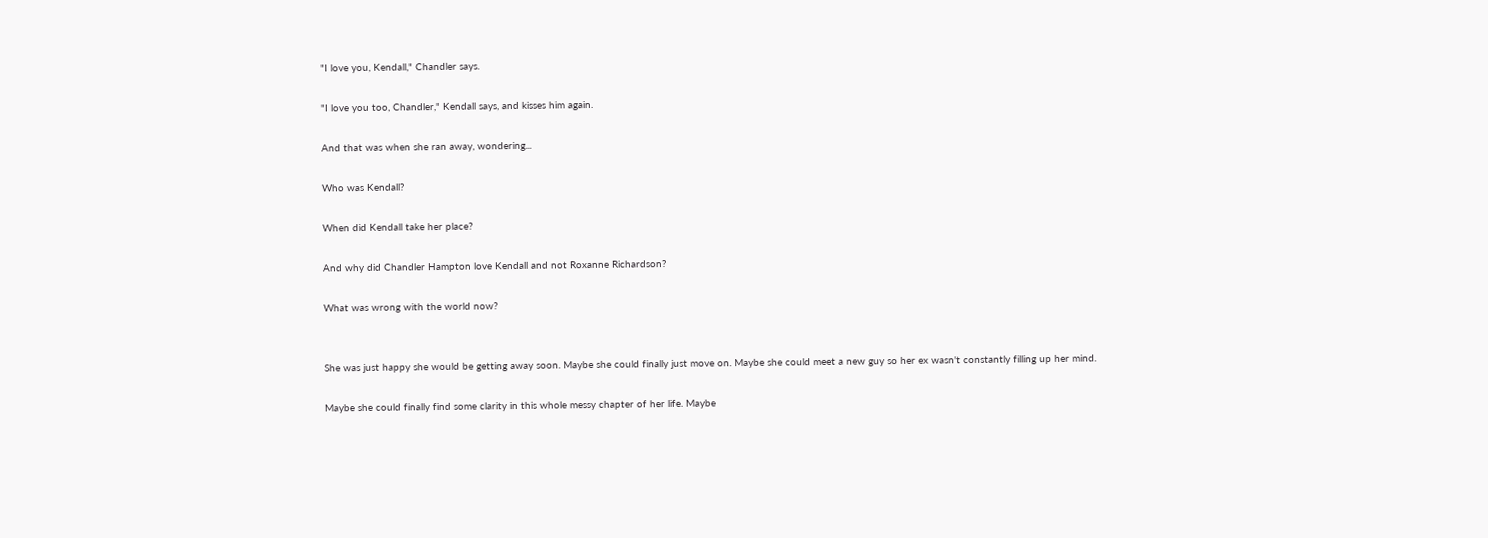"I love you, Kendall," Chandler says.

"I love you too, Chandler," Kendall says, and kisses him again.

And that was when she ran away, wondering...

Who was Kendall?

When did Kendall take her place?

And why did Chandler Hampton love Kendall and not Roxanne Richardson?

What was wrong with the world now?


She was just happy she would be getting away soon. Maybe she could finally just move on. Maybe she could meet a new guy so her ex wasn't constantly filling up her mind.

Maybe she could finally find some clarity in this whole messy chapter of her life. Maybe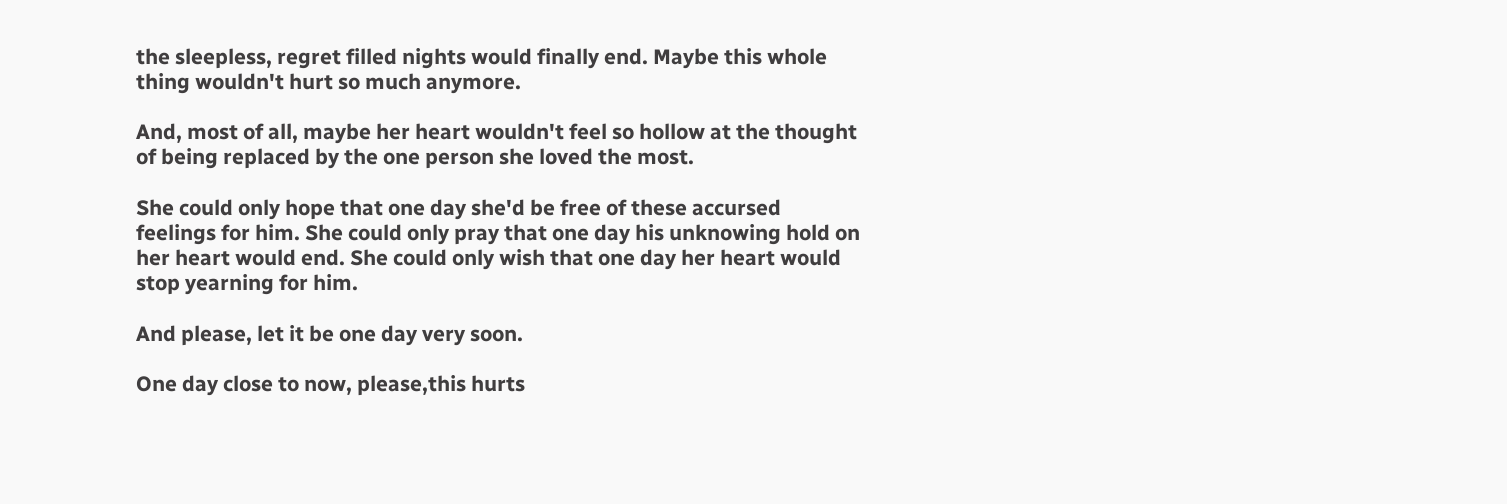the sleepless, regret filled nights would finally end. Maybe this whole thing wouldn't hurt so much anymore.

And, most of all, maybe her heart wouldn't feel so hollow at the thought of being replaced by the one person she loved the most.

She could only hope that one day she'd be free of these accursed feelings for him. She could only pray that one day his unknowing hold on her heart would end. She could only wish that one day her heart would stop yearning for him.

And please, let it be one day very soon.

One day close to now, please,this hurts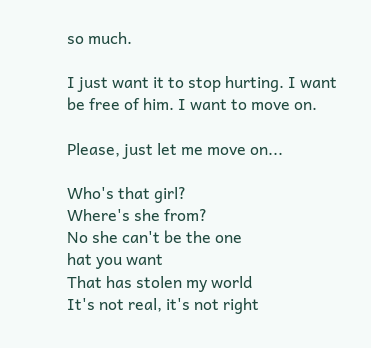so much.

I just want it to stop hurting. I want be free of him. I want to move on.

Please, just let me move on...

Who's that girl?
Where's she from?
No she can't be the one
hat you want
That has stolen my world
It's not real, it's not right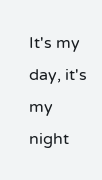It's my day, it's my night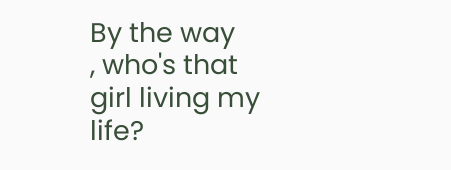By the way
, who's that girl living my life?